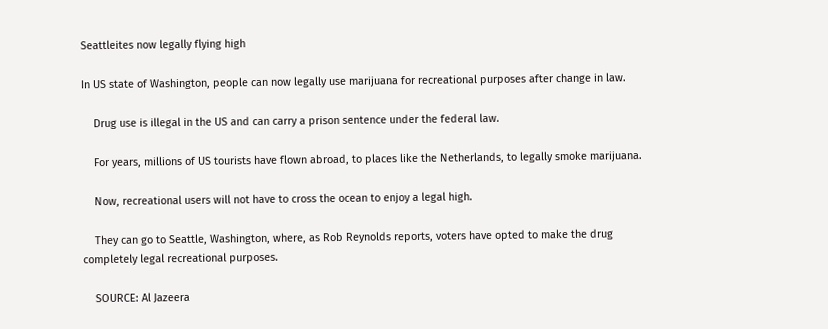Seattleites now legally flying high

In US state of Washington, people can now legally use marijuana for recreational purposes after change in law.

    Drug use is illegal in the US and can carry a prison sentence under the federal law.

    For years, millions of US tourists have flown abroad, to places like the Netherlands, to legally smoke marijuana.

    Now, recreational users will not have to cross the ocean to enjoy a legal high.

    They can go to Seattle, Washington, where, as Rob Reynolds reports, voters have opted to make the drug completely legal recreational purposes.

    SOURCE: Al Jazeera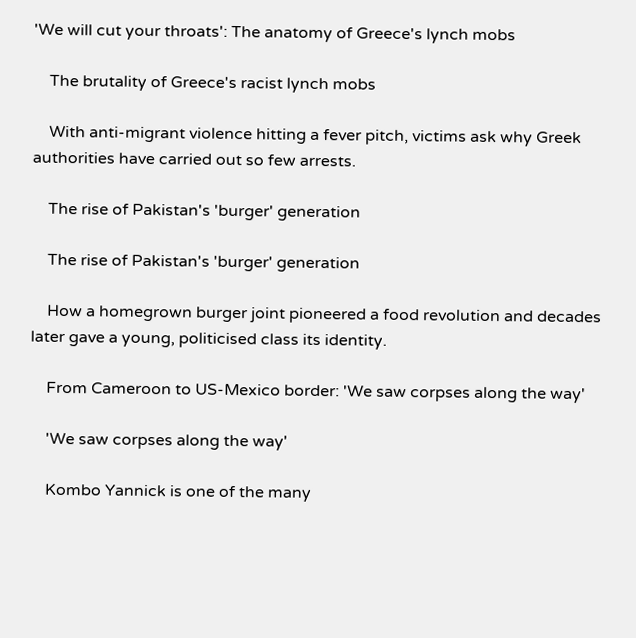'We will cut your throats': The anatomy of Greece's lynch mobs

    The brutality of Greece's racist lynch mobs

    With anti-migrant violence hitting a fever pitch, victims ask why Greek authorities have carried out so few arrests.

    The rise of Pakistan's 'burger' generation

    The rise of Pakistan's 'burger' generation

    How a homegrown burger joint pioneered a food revolution and decades later gave a young, politicised class its identity.

    From Cameroon to US-Mexico border: 'We saw corpses along the way'

    'We saw corpses along the way'

    Kombo Yannick is one of the many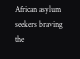African asylum seekers braving the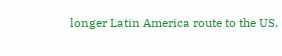longer Latin America route to the US.